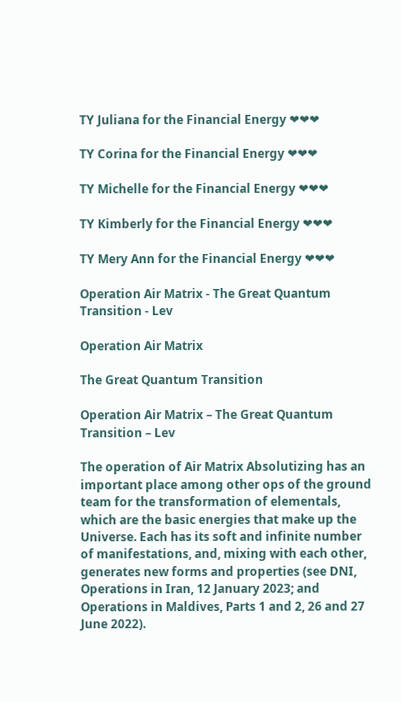TY Juliana for the Financial Energy ❤❤❤

TY Corina for the Financial Energy ❤❤❤

TY Michelle for the Financial Energy ❤❤❤

TY Kimberly for the Financial Energy ❤❤❤

TY Mery Ann for the Financial Energy ❤❤❤

Operation Air Matrix - The Great Quantum Transition - Lev

Operation Air Matrix

The Great Quantum Transition

Operation Air Matrix – The Great Quantum Transition – Lev

The operation of Air Matrix Absolutizing has an important place among other ops of the ground team for the transformation of elementals, which are the basic energies that make up the Universe. Each has its soft and infinite number of manifestations, and, mixing with each other, generates new forms and properties (see DNI, Operations in Iran, 12 January 2023; and Operations in Maldives, Parts 1 and 2, 26 and 27 June 2022).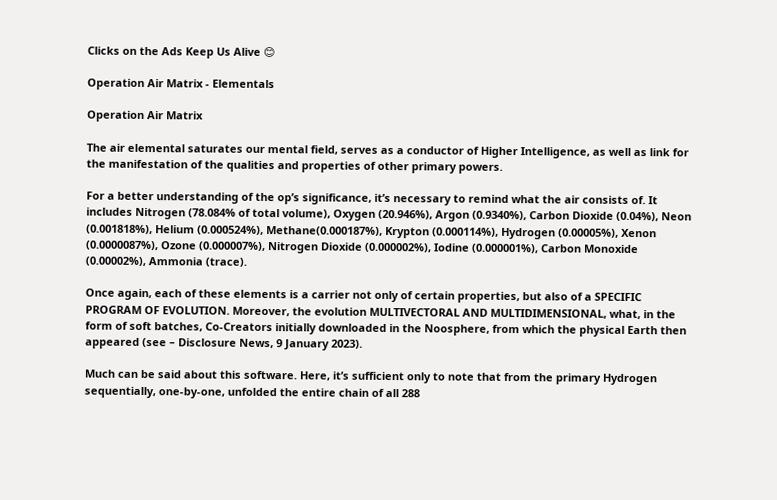Clicks on the Ads Keep Us Alive 😊

Operation Air Matrix - Elementals

Operation Air Matrix

The air elemental saturates our mental field, serves as a conductor of Higher Intelligence, as well as link for the manifestation of the qualities and properties of other primary powers.

For a better understanding of the op’s significance, it’s necessary to remind what the air consists of. It includes Nitrogen (78.084% of total volume), Oxygen (20.946%), Argon (0.9340%), Carbon Dioxide (0.04%), Neon (0.001818%), Helium (0.000524%), Methane(0.000187%), Krypton (0.000114%), Hydrogen (0.00005%), Xenon (0.0000087%), Ozone (0.000007%), Nitrogen Dioxide (0.000002%), Iodine (0.000001%), Carbon Monoxide (0.00002%), Ammonia (trace).

Once again, each of these elements is a carrier not only of certain properties, but also of a SPECIFIC PROGRAM OF EVOLUTION. Moreover, the evolution MULTIVECTORAL AND MULTIDIMENSIONAL, what, in the form of soft batches, Co-Creators initially downloaded in the Noosphere, from which the physical Earth then appeared (see – Disclosure News, 9 January 2023).

Much can be said about this software. Here, it’s sufficient only to note that from the primary Hydrogen sequentially, one-by-one, unfolded the entire chain of all 288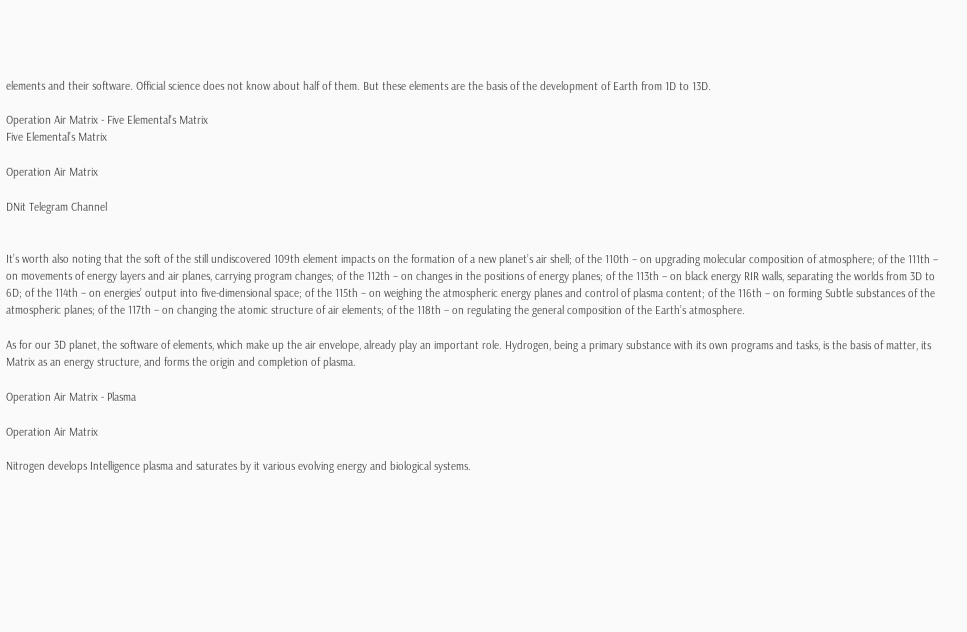elements and their software. Official science does not know about half of them. But these elements are the basis of the development of Earth from 1D to 13D.

Operation Air Matrix - Five Elemental's Matrix
Five Elemental’s Matrix

Operation Air Matrix

DNit Telegram Channel


It’s worth also noting that the soft of the still undiscovered 109th element impacts on the formation of a new planet’s air shell; of the 110th – on upgrading molecular composition of atmosphere; of the 111th – on movements of energy layers and air planes, carrying program changes; of the 112th – on changes in the positions of energy planes; of the 113th – on black energy RIR walls, separating the worlds from 3D to 6D; of the 114th – on energies’ output into five-dimensional space; of the 115th – on weighing the atmospheric energy planes and control of plasma content; of the 116th – on forming Subtle substances of the atmospheric planes; of the 117th – on changing the atomic structure of air elements; of the 118th – on regulating the general composition of the Earth’s atmosphere.

As for our 3D planet, the software of elements, which make up the air envelope, already play an important role. Hydrogen, being a primary substance with its own programs and tasks, is the basis of matter, its Matrix as an energy structure, and forms the origin and completion of plasma.

Operation Air Matrix - Plasma

Operation Air Matrix

Nitrogen develops Intelligence plasma and saturates by it various evolving energy and biological systems.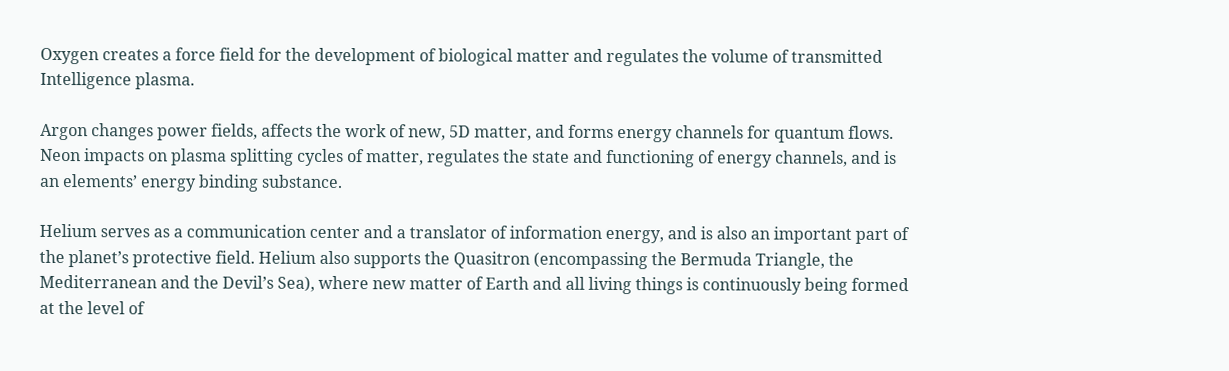Oxygen creates a force field for the development of biological matter and regulates the volume of transmitted Intelligence plasma.

Argon changes power fields, affects the work of new, 5D matter, and forms energy channels for quantum flows. Neon impacts on plasma splitting cycles of matter, regulates the state and functioning of energy channels, and is an elements’ energy binding substance.

Helium serves as a communication center and a translator of information energy, and is also an important part of the planet’s protective field. Helium also supports the Quasitron (encompassing the Bermuda Triangle, the Mediterranean and the Devil’s Sea), where new matter of Earth and all living things is continuously being formed at the level of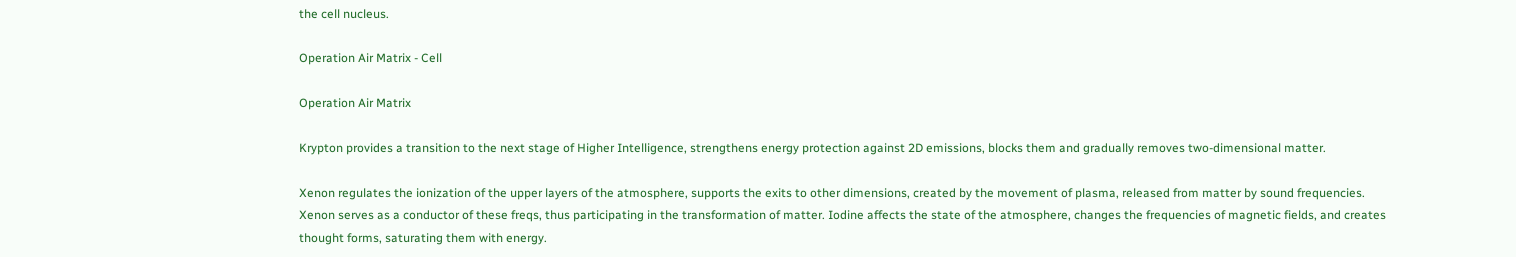the cell nucleus.

Operation Air Matrix - Cell

Operation Air Matrix

Krypton provides a transition to the next stage of Higher Intelligence, strengthens energy protection against 2D emissions, blocks them and gradually removes two-dimensional matter.

Xenon regulates the ionization of the upper layers of the atmosphere, supports the exits to other dimensions, created by the movement of plasma, released from matter by sound frequencies. Xenon serves as a conductor of these freqs, thus participating in the transformation of matter. Iodine affects the state of the atmosphere, changes the frequencies of magnetic fields, and creates thought forms, saturating them with energy.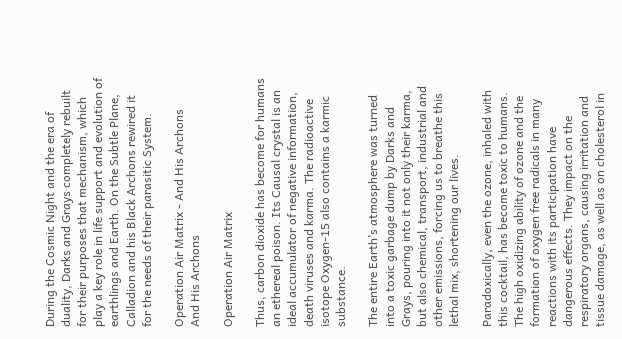During the Cosmic Night and the era of duality, Darks and Grays completely rebuilt for their purposes that mechanism, which play a key role in life support and evolution of earthlings and Earth. On the Subtle Plane, Calladion and his Black Archons rewired it for the needs of their parasitic System.

Operation Air Matrix - And His Archons
And His Archons

Operation Air Matrix

Thus, carbon dioxide has become for humans an ethereal poison. Its Causal crystal is an ideal accumulator of negative information, death viruses and karma. The radioactive isotope Oxygen-15 also contains a karmic substance.

The entire Earth’s atmosphere was turned into a toxic garbage dump by Darks and Grays, pouring into it not only their karma, but also chemical, transport, industrial and other emissions, forcing us to breathe this lethal mix, shortening our lives.

Paradoxically, even the ozone, inhaled with this cocktail, has become toxic to humans. The high oxidizing ability of ozone and the formation of oxygen free radicals in many reactions with its participation have dangerous effects. They impact on the respiratory organs, causing irritation and tissue damage, as well as on cholesterol in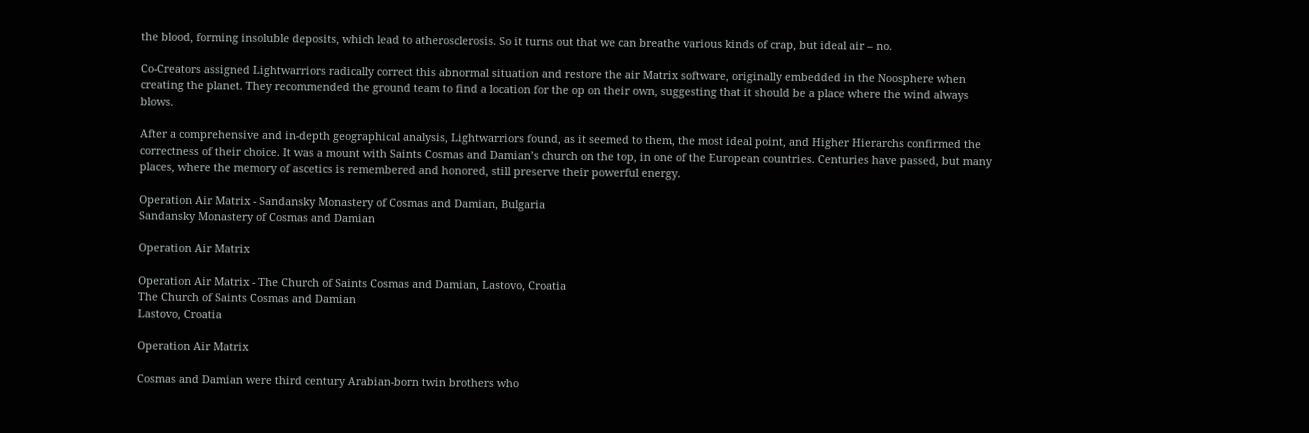the blood, forming insoluble deposits, which lead to atherosclerosis. So it turns out that we can breathe various kinds of crap, but ideal air – no.

Co-Creators assigned Lightwarriors radically correct this abnormal situation and restore the air Matrix software, originally embedded in the Noosphere when creating the planet. They recommended the ground team to find a location for the op on their own, suggesting that it should be a place where the wind always blows.

After a comprehensive and in-depth geographical analysis, Lightwarriors found, as it seemed to them, the most ideal point, and Higher Hierarchs confirmed the correctness of their choice. It was a mount with Saints Cosmas and Damian’s church on the top, in one of the European countries. Centuries have passed, but many places, where the memory of ascetics is remembered and honored, still preserve their powerful energy.

Operation Air Matrix - Sandansky Monastery of Cosmas and Damian, Bulgaria
Sandansky Monastery of Cosmas and Damian

Operation Air Matrix

Operation Air Matrix - The Church of Saints Cosmas and Damian, Lastovo, Croatia
The Church of Saints Cosmas and Damian
Lastovo, Croatia

Operation Air Matrix

Cosmas and Damian were third century Arabian-born twin brothers who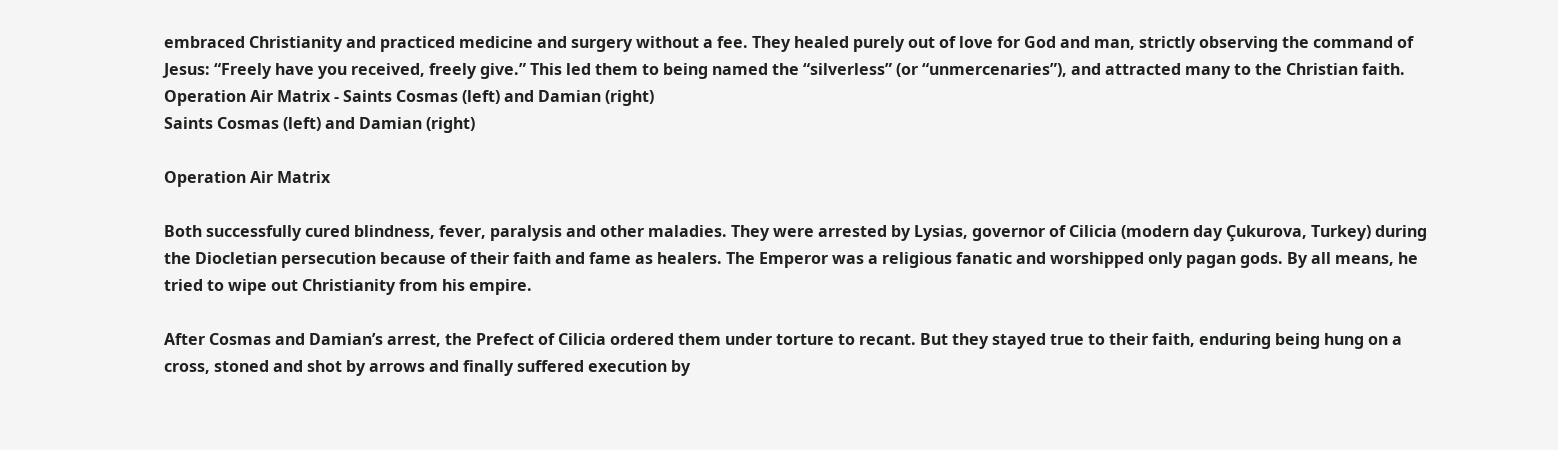embraced Christianity and practiced medicine and surgery without a fee. They healed purely out of love for God and man, strictly observing the command of Jesus: “Freely have you received, freely give.” This led them to being named the “silverless” (or “unmercenaries”), and attracted many to the Christian faith.
Operation Air Matrix - Saints Cosmas (left) and Damian (right)
Saints Cosmas (left) and Damian (right)

Operation Air Matrix

Both successfully cured blindness, fever, paralysis and other maladies. They were arrested by Lysias, governor of Cilicia (modern day Çukurova, Turkey) during the Diocletian persecution because of their faith and fame as healers. The Emperor was a religious fanatic and worshipped only pagan gods. By all means, he tried to wipe out Christianity from his empire.

After Cosmas and Damian’s arrest, the Prefect of Cilicia ordered them under torture to recant. But they stayed true to their faith, enduring being hung on a cross, stoned and shot by arrows and finally suffered execution by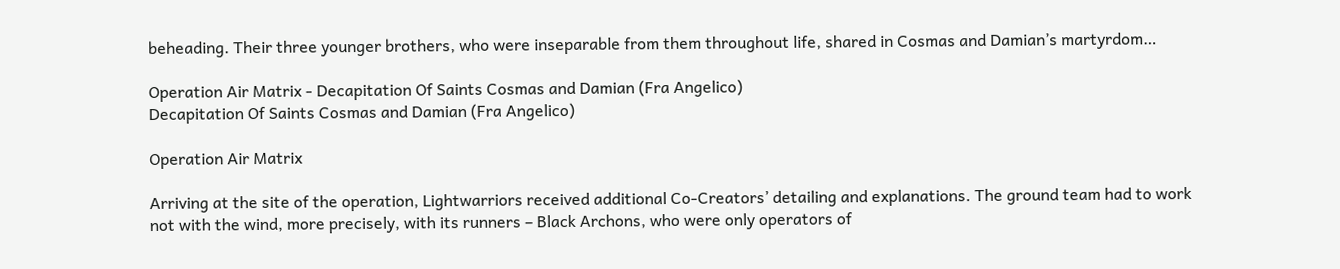beheading. Their three younger brothers, who were inseparable from them throughout life, shared in Cosmas and Damian’s martyrdom…

Operation Air Matrix - Decapitation Of Saints Cosmas and Damian (Fra Angelico)
Decapitation Of Saints Cosmas and Damian (Fra Angelico)

Operation Air Matrix

Arriving at the site of the operation, Lightwarriors received additional Co-Creators’ detailing and explanations. The ground team had to work not with the wind, more precisely, with its runners – Black Archons, who were only operators of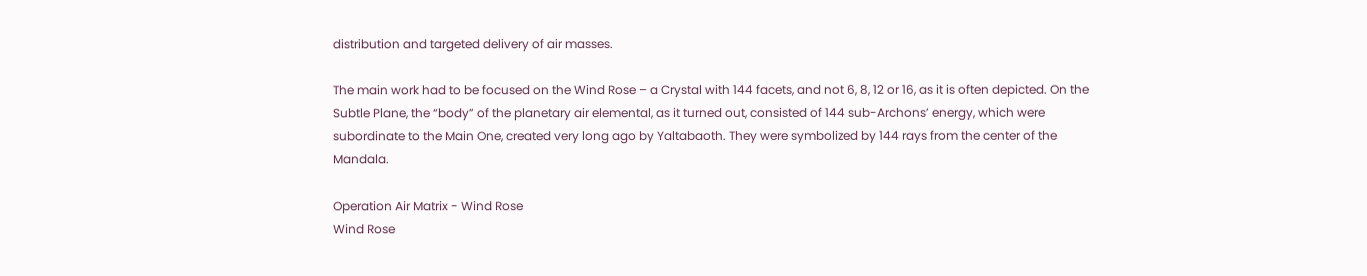distribution and targeted delivery of air masses.

The main work had to be focused on the Wind Rose – a Crystal with 144 facets, and not 6, 8, 12 or 16, as it is often depicted. On the Subtle Plane, the “body” of the planetary air elemental, as it turned out, consisted of 144 sub-Archons’ energy, which were subordinate to the Main One, created very long ago by Yaltabaoth. They were symbolized by 144 rays from the center of the Mandala.

Operation Air Matrix - Wind Rose
Wind Rose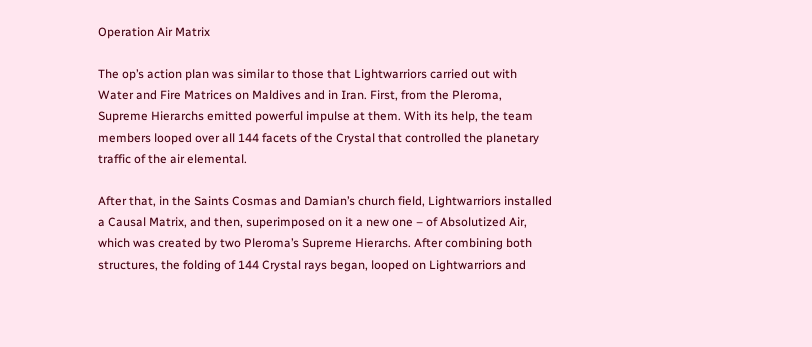Operation Air Matrix

The op’s action plan was similar to those that Lightwarriors carried out with Water and Fire Matrices on Maldives and in Iran. First, from the Pleroma, Supreme Hierarchs emitted powerful impulse at them. With its help, the team members looped over all 144 facets of the Crystal that controlled the planetary traffic of the air elemental.

After that, in the Saints Cosmas and Damian’s church field, Lightwarriors installed a Causal Matrix, and then, superimposed on it a new one – of Absolutized Air, which was created by two Pleroma’s Supreme Hierarchs. After combining both structures, the folding of 144 Crystal rays began, looped on Lightwarriors and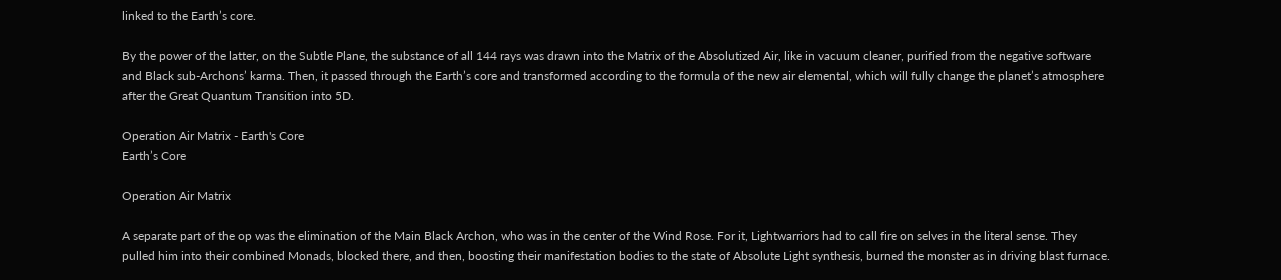linked to the Earth’s core.

By the power of the latter, on the Subtle Plane, the substance of all 144 rays was drawn into the Matrix of the Absolutized Air, like in vacuum cleaner, purified from the negative software and Black sub-Archons’ karma. Then, it passed through the Earth’s core and transformed according to the formula of the new air elemental, which will fully change the planet’s atmosphere after the Great Quantum Transition into 5D.

Operation Air Matrix - Earth's Core
Earth’s Core

Operation Air Matrix

A separate part of the op was the elimination of the Main Black Archon, who was in the center of the Wind Rose. For it, Lightwarriors had to call fire on selves in the literal sense. They pulled him into their combined Monads, blocked there, and then, boosting their manifestation bodies to the state of Absolute Light synthesis, burned the monster as in driving blast furnace.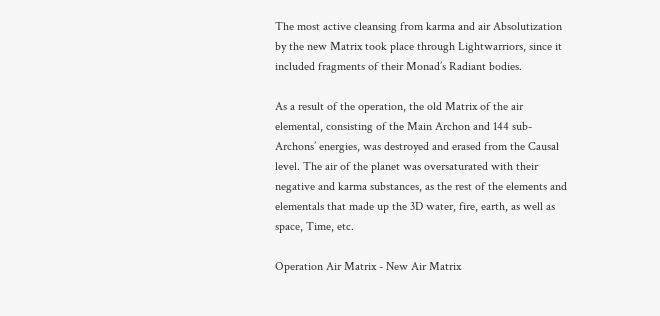The most active cleansing from karma and air Absolutization by the new Matrix took place through Lightwarriors, since it included fragments of their Monad’s Radiant bodies.

As a result of the operation, the old Matrix of the air elemental, consisting of the Main Archon and 144 sub-Archons’ energies, was destroyed and erased from the Causal level. The air of the planet was oversaturated with their negative and karma substances, as the rest of the elements and elementals that made up the 3D water, fire, earth, as well as space, Time, etc.

Operation Air Matrix - New Air Matrix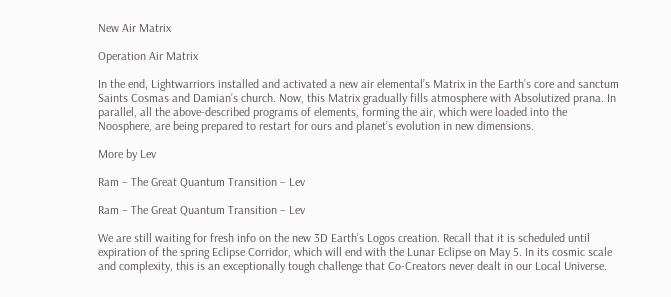New Air Matrix

Operation Air Matrix

In the end, Lightwarriors installed and activated a new air elemental’s Matrix in the Earth’s core and sanctum Saints Cosmas and Damian’s church. Now, this Matrix gradually fills atmosphere with Absolutized prana. In parallel, all the above-described programs of elements, forming the air, which were loaded into the Noosphere, are being prepared to restart for ours and planet’s evolution in new dimensions.

More by Lev

Ram – The Great Quantum Transition – Lev

Ram – The Great Quantum Transition – Lev

We are still waiting for fresh info on the new 3D Earth’s Logos creation. Recall that it is scheduled until expiration of the spring Eclipse Corridor, which will end with the Lunar Eclipse on May 5. In its cosmic scale and complexity, this is an exceptionally tough challenge that Co-Creators never dealt in our Local Universe.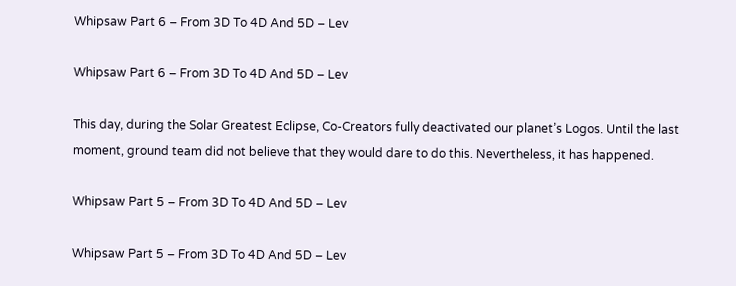Whipsaw Part 6 – From 3D To 4D And 5D – Lev

Whipsaw Part 6 – From 3D To 4D And 5D – Lev

This day, during the Solar Greatest Eclipse, Co-Creators fully deactivated our planet’s Logos. Until the last moment, ground team did not believe that they would dare to do this. Nevertheless, it has happened.

Whipsaw Part 5 – From 3D To 4D And 5D – Lev

Whipsaw Part 5 – From 3D To 4D And 5D – Lev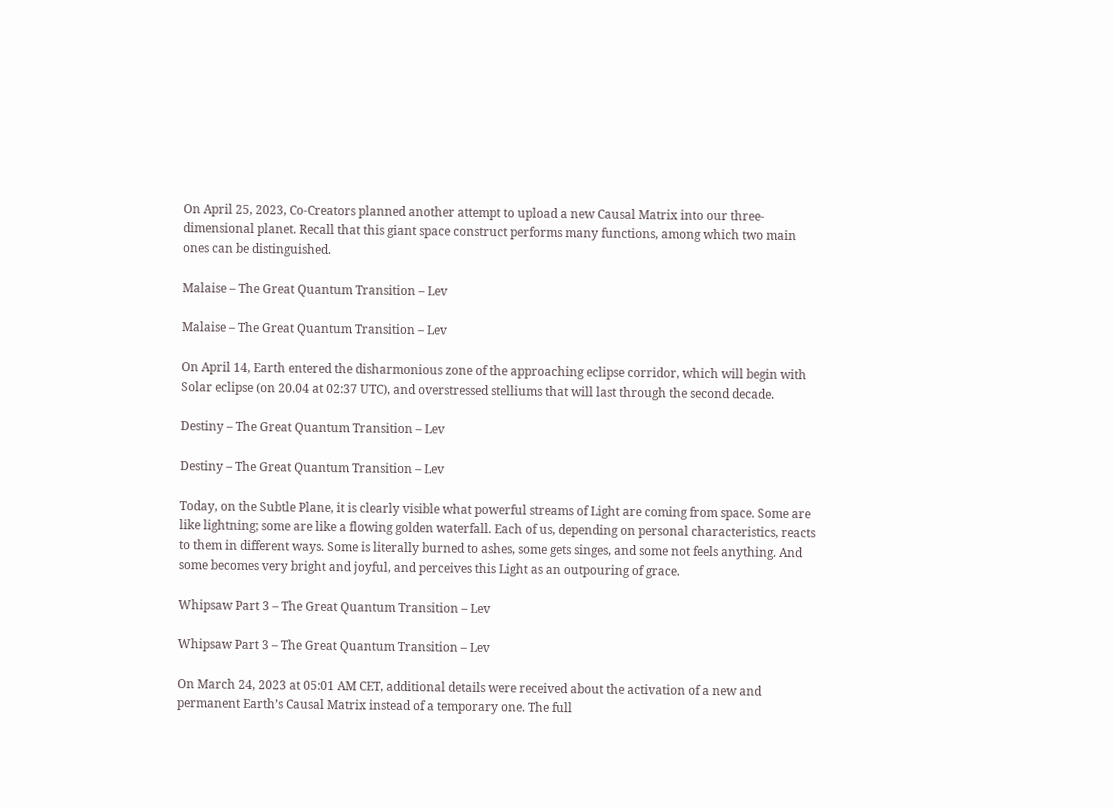On April 25, 2023, Co-Creators planned another attempt to upload a new Causal Matrix into our three-dimensional planet. Recall that this giant space construct performs many functions, among which two main ones can be distinguished.

Malaise – The Great Quantum Transition – Lev

Malaise – The Great Quantum Transition – Lev

On April 14, Earth entered the disharmonious zone of the approaching eclipse corridor, which will begin with Solar eclipse (on 20.04 at 02:37 UTC), and overstressed stelliums that will last through the second decade.

Destiny – The Great Quantum Transition – Lev

Destiny – The Great Quantum Transition – Lev

Today, on the Subtle Plane, it is clearly visible what powerful streams of Light are coming from space. Some are like lightning; some are like a flowing golden waterfall. Each of us, depending on personal characteristics, reacts to them in different ways. Some is literally burned to ashes, some gets singes, and some not feels anything. And some becomes very bright and joyful, and perceives this Light as an outpouring of grace.

Whipsaw Part 3 – The Great Quantum Transition – Lev

Whipsaw Part 3 – The Great Quantum Transition – Lev

On March 24, 2023 at 05:01 AM CET, additional details were received about the activation of a new and permanent Earth’s Causal Matrix instead of a temporary one. The full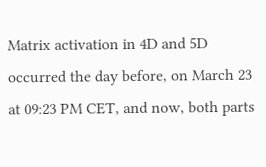Matrix activation in 4D and 5D occurred the day before, on March 23 at 09:23 PM CET, and now, both parts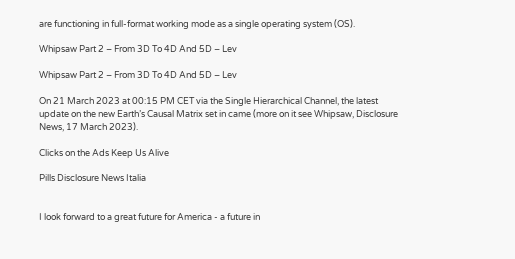are functioning in full-format working mode as a single operating system (OS).

Whipsaw Part 2 – From 3D To 4D And 5D – Lev

Whipsaw Part 2 – From 3D To 4D And 5D – Lev

On 21 March 2023 at 00:15 PM CET via the Single Hierarchical Channel, the latest update on the new Earth’s Causal Matrix set in came (more on it see Whipsaw, Disclosure News, 17 March 2023).

Clicks on the Ads Keep Us Alive

Pills Disclosure News Italia


I look forward to a great future for America - a future in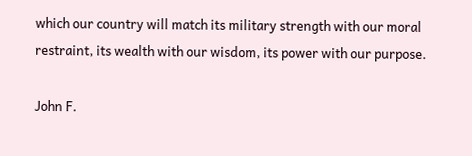which our country will match its military strength with our moral restraint, its wealth with our wisdom, its power with our purpose.

John F.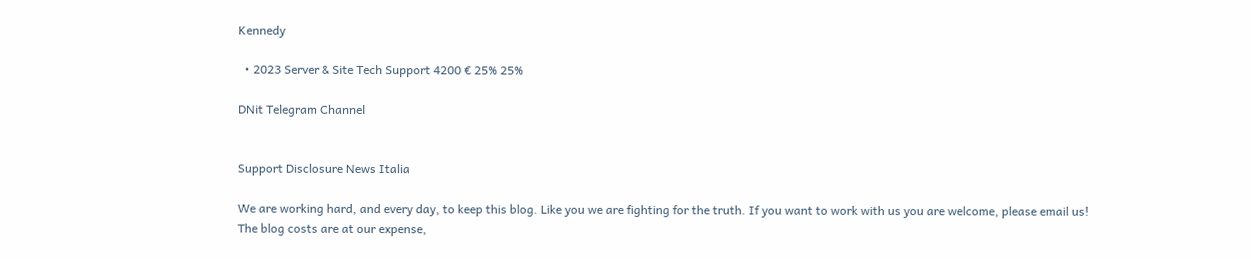Kennedy

  • 2023 Server & Site Tech Support 4200 € 25% 25%

DNit Telegram Channel


Support Disclosure News Italia

We are working hard, and every day, to keep this blog. Like you we are fighting for the truth. If you want to work with us you are welcome, please email us! The blog costs are at our expense,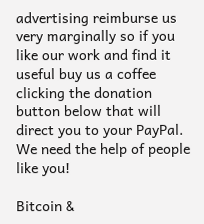advertising reimburse us very marginally so if you like our work and find it useful buy us a coffee clicking the donation button below that will direct you to your PayPal. We need the help of people like you!

Bitcoin &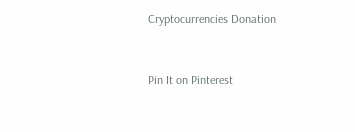Cryptocurrencies Donation


Pin It on Pinterest